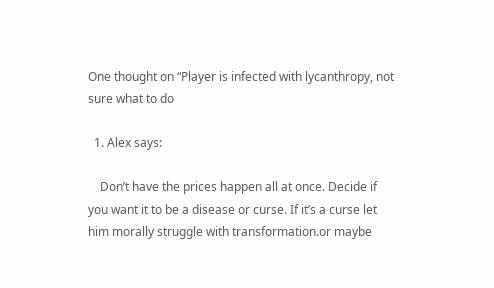One thought on “Player is infected with lycanthropy, not sure what to do

  1. Alex says:

    Don’t have the prices happen all at once. Decide if you want it to be a disease or curse. If it’s a curse let him morally struggle with transformation.or maybe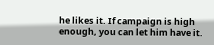he likes it. If campaign is high enough, you can let him have it.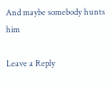And maybe somebody hunts him

Leave a Reply